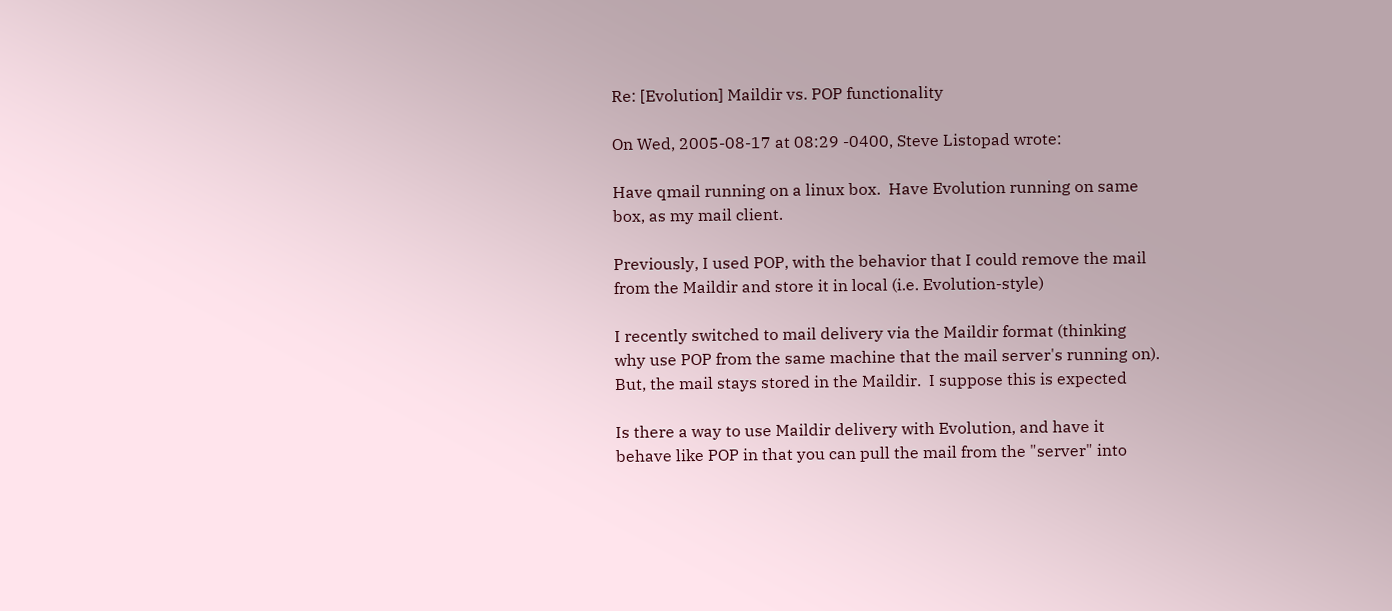Re: [Evolution] Maildir vs. POP functionality

On Wed, 2005-08-17 at 08:29 -0400, Steve Listopad wrote:

Have qmail running on a linux box.  Have Evolution running on same
box, as my mail client.

Previously, I used POP, with the behavior that I could remove the mail
from the Maildir and store it in local (i.e. Evolution-style)

I recently switched to mail delivery via the Maildir format (thinking
why use POP from the same machine that the mail server's running on).
But, the mail stays stored in the Maildir.  I suppose this is expected

Is there a way to use Maildir delivery with Evolution, and have it
behave like POP in that you can pull the mail from the "server" into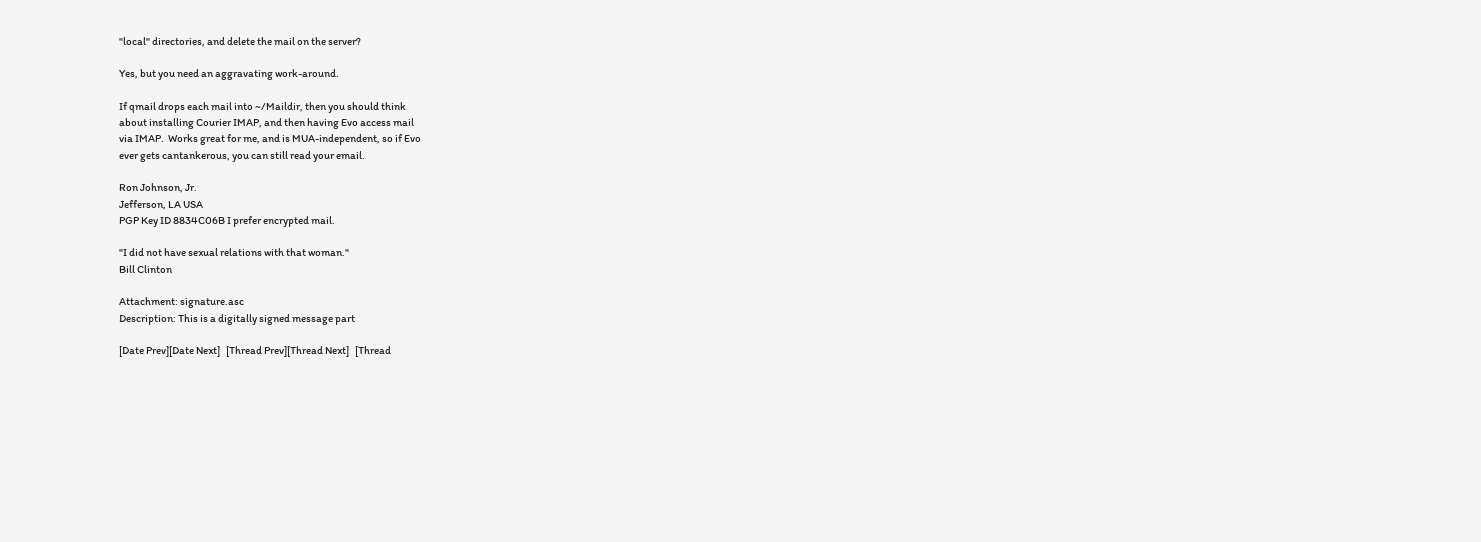"local" directories, and delete the mail on the server?

Yes, but you need an aggravating work-around.

If qmail drops each mail into ~/Maildir, then you should think
about installing Courier IMAP, and then having Evo access mail
via IMAP.  Works great for me, and is MUA-independent, so if Evo
ever gets cantankerous, you can still read your email.

Ron Johnson, Jr.
Jefferson, LA USA
PGP Key ID 8834C06B I prefer encrypted mail.

"I did not have sexual relations with that woman."
Bill Clinton

Attachment: signature.asc
Description: This is a digitally signed message part

[Date Prev][Date Next]   [Thread Prev][Thread Next]   [Thread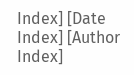Index] [Date Index] [Author Index]